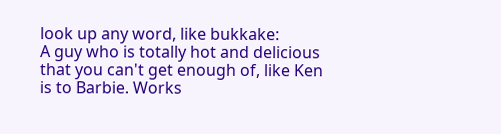look up any word, like bukkake:
A guy who is totally hot and delicious that you can't get enough of, like Ken is to Barbie. Works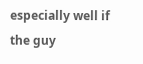especially well if the guy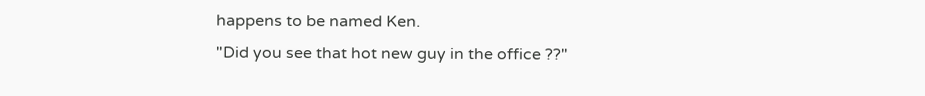happens to be named Ken.
"Did you see that hot new guy in the office ??"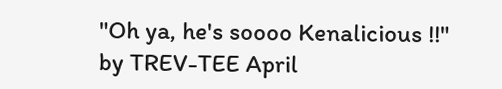"Oh ya, he's soooo Kenalicious !!"
by TREV-TEE April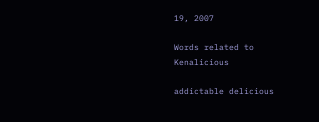19, 2007

Words related to Kenalicious

addictable delicious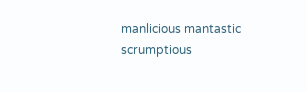manlicious mantastic scrumptious